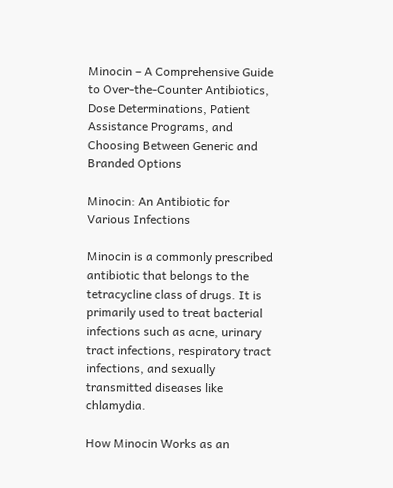Minocin – A Comprehensive Guide to Over-the-Counter Antibiotics, Dose Determinations, Patient Assistance Programs, and Choosing Between Generic and Branded Options

Minocin: An Antibiotic for Various Infections

Minocin is a commonly prescribed antibiotic that belongs to the tetracycline class of drugs. It is primarily used to treat bacterial infections such as acne, urinary tract infections, respiratory tract infections, and sexually transmitted diseases like chlamydia.

How Minocin Works as an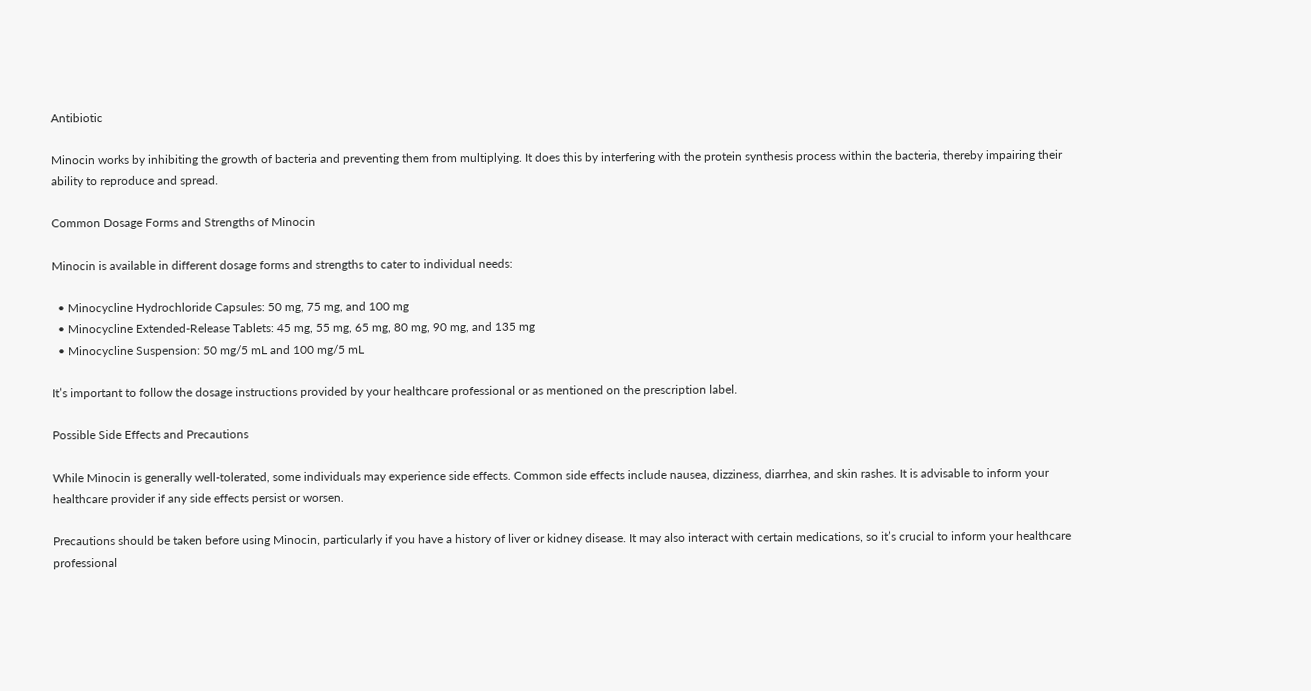Antibiotic

Minocin works by inhibiting the growth of bacteria and preventing them from multiplying. It does this by interfering with the protein synthesis process within the bacteria, thereby impairing their ability to reproduce and spread.

Common Dosage Forms and Strengths of Minocin

Minocin is available in different dosage forms and strengths to cater to individual needs:

  • Minocycline Hydrochloride Capsules: 50 mg, 75 mg, and 100 mg
  • Minocycline Extended-Release Tablets: 45 mg, 55 mg, 65 mg, 80 mg, 90 mg, and 135 mg
  • Minocycline Suspension: 50 mg/5 mL and 100 mg/5 mL

It’s important to follow the dosage instructions provided by your healthcare professional or as mentioned on the prescription label.

Possible Side Effects and Precautions

While Minocin is generally well-tolerated, some individuals may experience side effects. Common side effects include nausea, dizziness, diarrhea, and skin rashes. It is advisable to inform your healthcare provider if any side effects persist or worsen.

Precautions should be taken before using Minocin, particularly if you have a history of liver or kidney disease. It may also interact with certain medications, so it’s crucial to inform your healthcare professional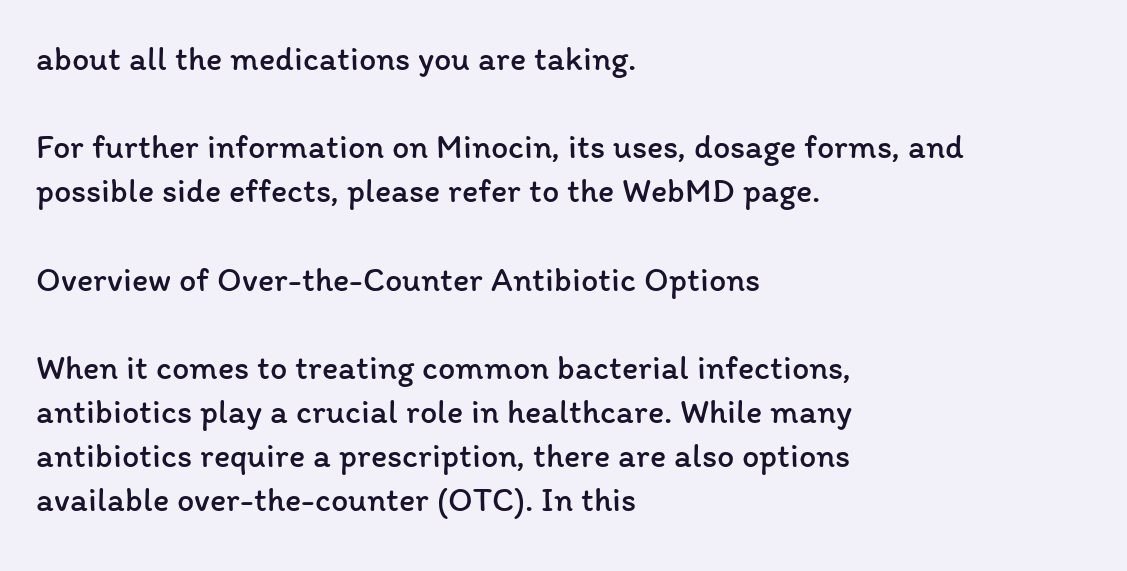about all the medications you are taking.

For further information on Minocin, its uses, dosage forms, and possible side effects, please refer to the WebMD page.

Overview of Over-the-Counter Antibiotic Options

When it comes to treating common bacterial infections, antibiotics play a crucial role in healthcare. While many antibiotics require a prescription, there are also options available over-the-counter (OTC). In this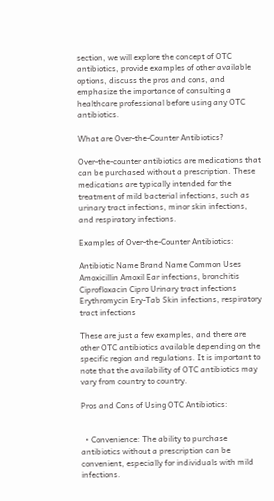section, we will explore the concept of OTC antibiotics, provide examples of other available options, discuss the pros and cons, and emphasize the importance of consulting a healthcare professional before using any OTC antibiotics.

What are Over-the-Counter Antibiotics?

Over-the-counter antibiotics are medications that can be purchased without a prescription. These medications are typically intended for the treatment of mild bacterial infections, such as urinary tract infections, minor skin infections, and respiratory infections.

Examples of Over-the-Counter Antibiotics:

Antibiotic Name Brand Name Common Uses
Amoxicillin Amoxil Ear infections, bronchitis
Ciprofloxacin Cipro Urinary tract infections
Erythromycin Ery-Tab Skin infections, respiratory tract infections

These are just a few examples, and there are other OTC antibiotics available depending on the specific region and regulations. It is important to note that the availability of OTC antibiotics may vary from country to country.

Pros and Cons of Using OTC Antibiotics:


  • Convenience: The ability to purchase antibiotics without a prescription can be convenient, especially for individuals with mild infections.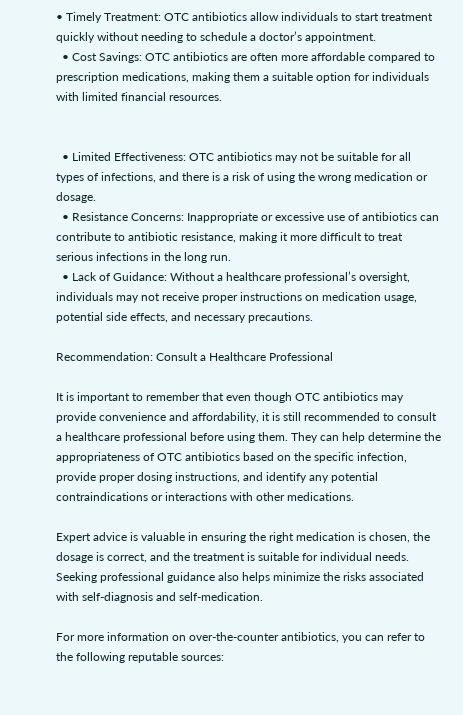• Timely Treatment: OTC antibiotics allow individuals to start treatment quickly without needing to schedule a doctor’s appointment.
  • Cost Savings: OTC antibiotics are often more affordable compared to prescription medications, making them a suitable option for individuals with limited financial resources.


  • Limited Effectiveness: OTC antibiotics may not be suitable for all types of infections, and there is a risk of using the wrong medication or dosage.
  • Resistance Concerns: Inappropriate or excessive use of antibiotics can contribute to antibiotic resistance, making it more difficult to treat serious infections in the long run.
  • Lack of Guidance: Without a healthcare professional’s oversight, individuals may not receive proper instructions on medication usage, potential side effects, and necessary precautions.

Recommendation: Consult a Healthcare Professional

It is important to remember that even though OTC antibiotics may provide convenience and affordability, it is still recommended to consult a healthcare professional before using them. They can help determine the appropriateness of OTC antibiotics based on the specific infection, provide proper dosing instructions, and identify any potential contraindications or interactions with other medications.

Expert advice is valuable in ensuring the right medication is chosen, the dosage is correct, and the treatment is suitable for individual needs. Seeking professional guidance also helps minimize the risks associated with self-diagnosis and self-medication.

For more information on over-the-counter antibiotics, you can refer to the following reputable sources: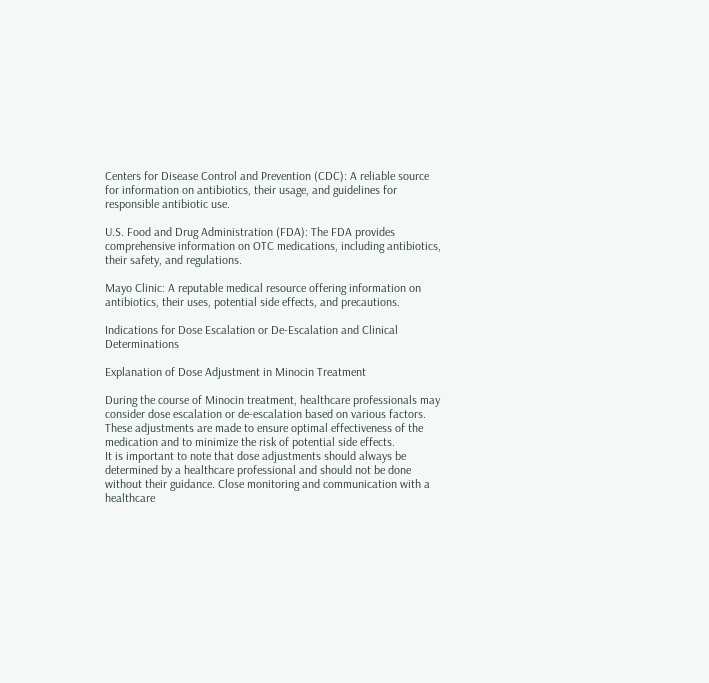Centers for Disease Control and Prevention (CDC): A reliable source for information on antibiotics, their usage, and guidelines for responsible antibiotic use.

U.S. Food and Drug Administration (FDA): The FDA provides comprehensive information on OTC medications, including antibiotics, their safety, and regulations.

Mayo Clinic: A reputable medical resource offering information on antibiotics, their uses, potential side effects, and precautions.

Indications for Dose Escalation or De-Escalation and Clinical Determinations

Explanation of Dose Adjustment in Minocin Treatment

During the course of Minocin treatment, healthcare professionals may consider dose escalation or de-escalation based on various factors. These adjustments are made to ensure optimal effectiveness of the medication and to minimize the risk of potential side effects.
It is important to note that dose adjustments should always be determined by a healthcare professional and should not be done without their guidance. Close monitoring and communication with a healthcare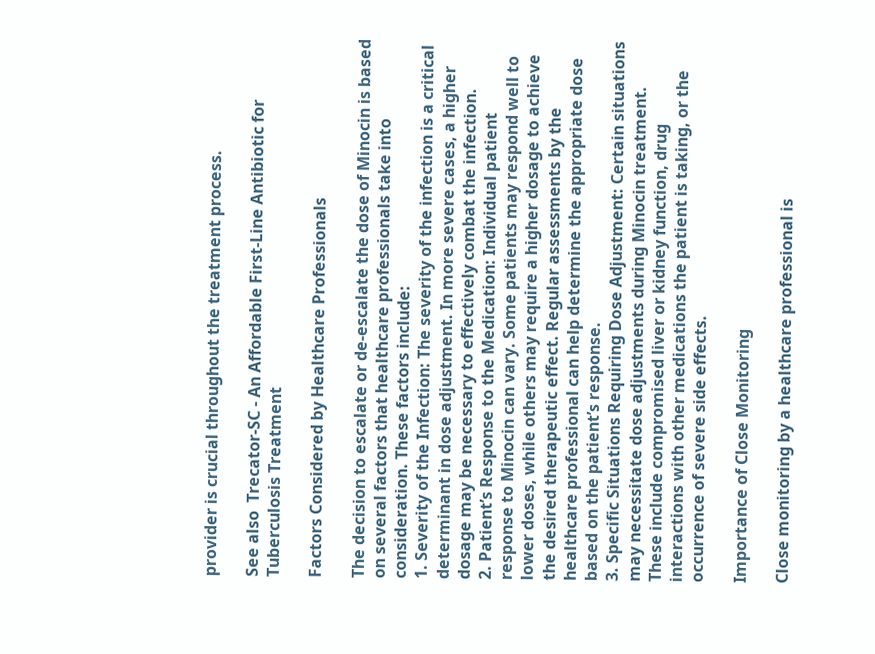provider is crucial throughout the treatment process.

See also  Trecator-SC - An Affordable First-Line Antibiotic for Tuberculosis Treatment

Factors Considered by Healthcare Professionals

The decision to escalate or de-escalate the dose of Minocin is based on several factors that healthcare professionals take into consideration. These factors include:
1. Severity of the Infection: The severity of the infection is a critical determinant in dose adjustment. In more severe cases, a higher dosage may be necessary to effectively combat the infection.
2. Patient’s Response to the Medication: Individual patient response to Minocin can vary. Some patients may respond well to lower doses, while others may require a higher dosage to achieve the desired therapeutic effect. Regular assessments by the healthcare professional can help determine the appropriate dose based on the patient’s response.
3. Specific Situations Requiring Dose Adjustment: Certain situations may necessitate dose adjustments during Minocin treatment. These include compromised liver or kidney function, drug interactions with other medications the patient is taking, or the occurrence of severe side effects.

Importance of Close Monitoring

Close monitoring by a healthcare professional is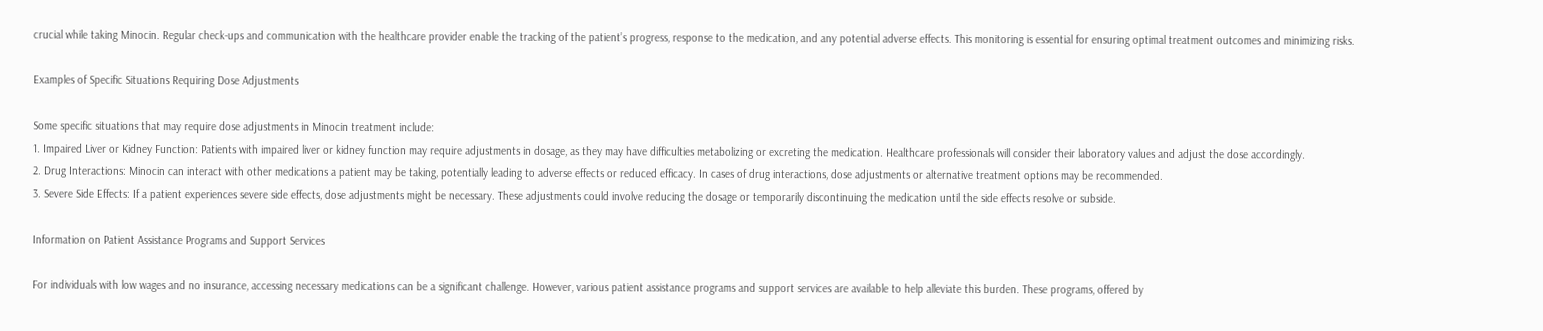crucial while taking Minocin. Regular check-ups and communication with the healthcare provider enable the tracking of the patient’s progress, response to the medication, and any potential adverse effects. This monitoring is essential for ensuring optimal treatment outcomes and minimizing risks.

Examples of Specific Situations Requiring Dose Adjustments

Some specific situations that may require dose adjustments in Minocin treatment include:
1. Impaired Liver or Kidney Function: Patients with impaired liver or kidney function may require adjustments in dosage, as they may have difficulties metabolizing or excreting the medication. Healthcare professionals will consider their laboratory values and adjust the dose accordingly.
2. Drug Interactions: Minocin can interact with other medications a patient may be taking, potentially leading to adverse effects or reduced efficacy. In cases of drug interactions, dose adjustments or alternative treatment options may be recommended.
3. Severe Side Effects: If a patient experiences severe side effects, dose adjustments might be necessary. These adjustments could involve reducing the dosage or temporarily discontinuing the medication until the side effects resolve or subside.

Information on Patient Assistance Programs and Support Services

For individuals with low wages and no insurance, accessing necessary medications can be a significant challenge. However, various patient assistance programs and support services are available to help alleviate this burden. These programs, offered by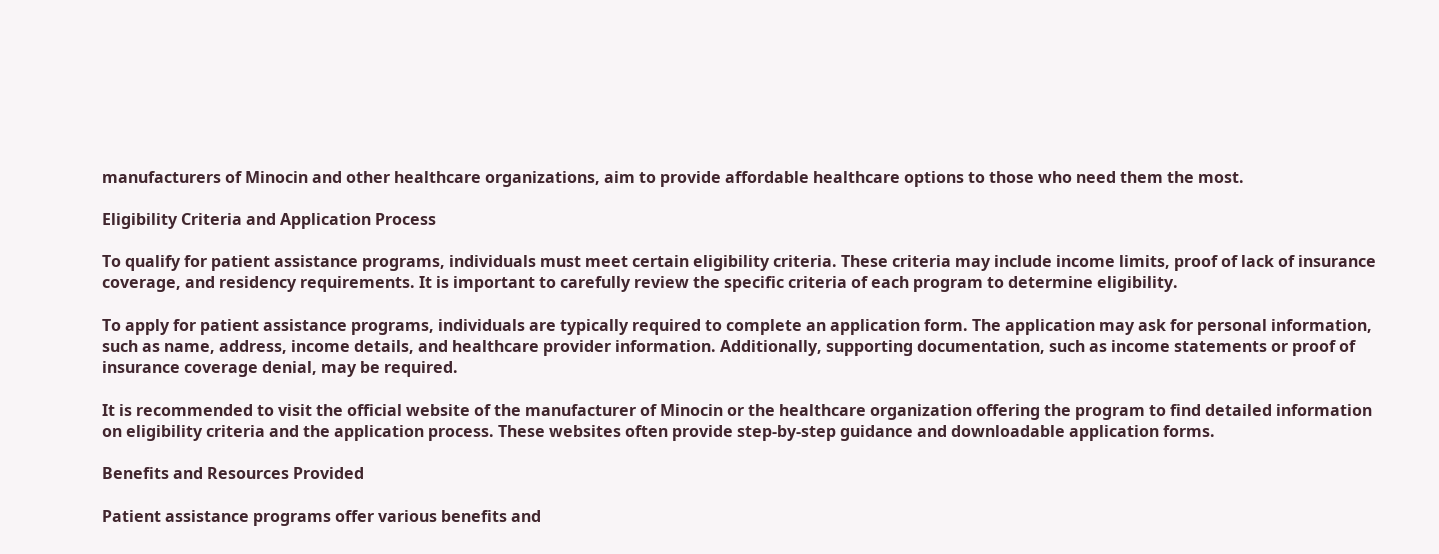manufacturers of Minocin and other healthcare organizations, aim to provide affordable healthcare options to those who need them the most.

Eligibility Criteria and Application Process

To qualify for patient assistance programs, individuals must meet certain eligibility criteria. These criteria may include income limits, proof of lack of insurance coverage, and residency requirements. It is important to carefully review the specific criteria of each program to determine eligibility.

To apply for patient assistance programs, individuals are typically required to complete an application form. The application may ask for personal information, such as name, address, income details, and healthcare provider information. Additionally, supporting documentation, such as income statements or proof of insurance coverage denial, may be required.

It is recommended to visit the official website of the manufacturer of Minocin or the healthcare organization offering the program to find detailed information on eligibility criteria and the application process. These websites often provide step-by-step guidance and downloadable application forms.

Benefits and Resources Provided

Patient assistance programs offer various benefits and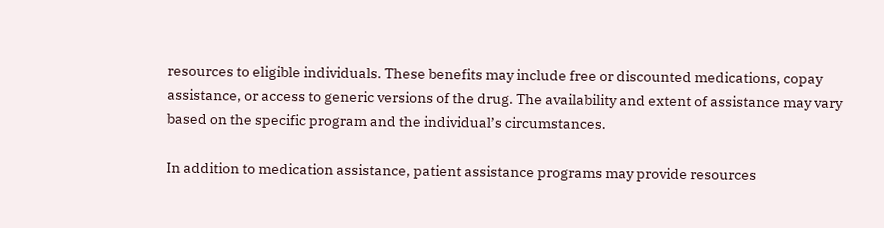resources to eligible individuals. These benefits may include free or discounted medications, copay assistance, or access to generic versions of the drug. The availability and extent of assistance may vary based on the specific program and the individual’s circumstances.

In addition to medication assistance, patient assistance programs may provide resources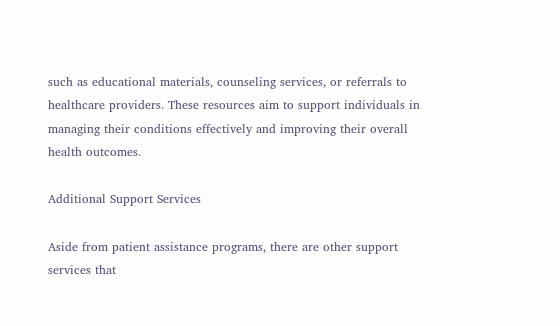such as educational materials, counseling services, or referrals to healthcare providers. These resources aim to support individuals in managing their conditions effectively and improving their overall health outcomes.

Additional Support Services

Aside from patient assistance programs, there are other support services that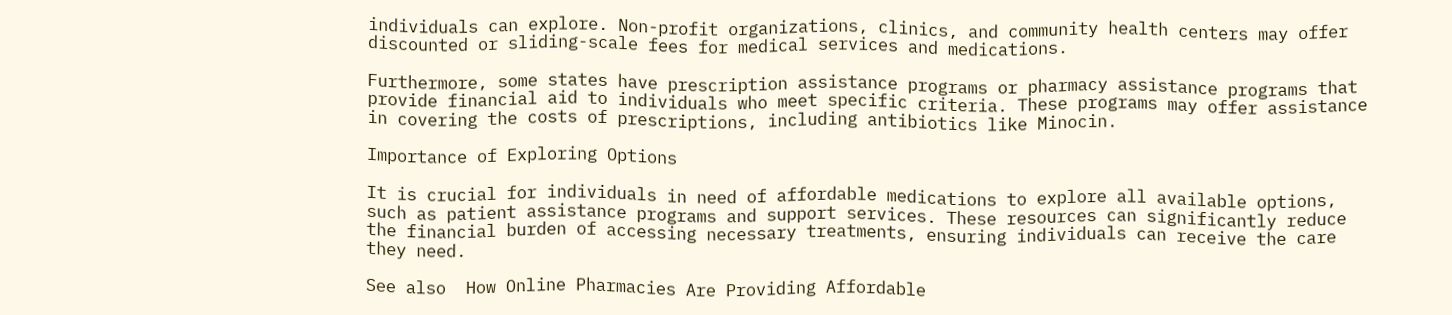individuals can explore. Non-profit organizations, clinics, and community health centers may offer discounted or sliding-scale fees for medical services and medications.

Furthermore, some states have prescription assistance programs or pharmacy assistance programs that provide financial aid to individuals who meet specific criteria. These programs may offer assistance in covering the costs of prescriptions, including antibiotics like Minocin.

Importance of Exploring Options

It is crucial for individuals in need of affordable medications to explore all available options, such as patient assistance programs and support services. These resources can significantly reduce the financial burden of accessing necessary treatments, ensuring individuals can receive the care they need.

See also  How Online Pharmacies Are Providing Affordable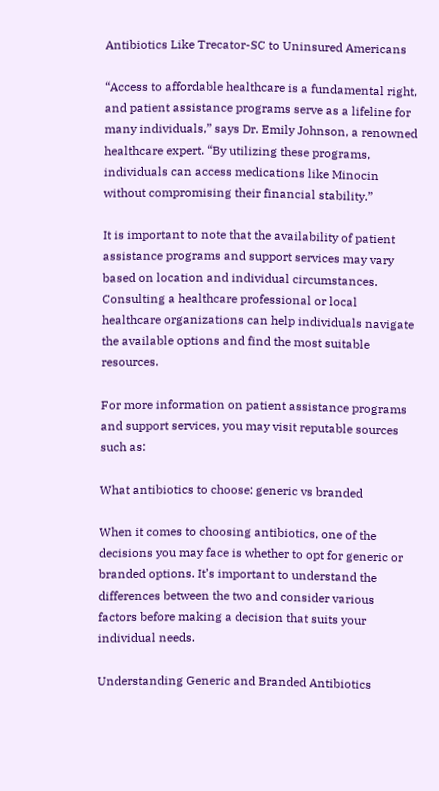Antibiotics Like Trecator-SC to Uninsured Americans

“Access to affordable healthcare is a fundamental right, and patient assistance programs serve as a lifeline for many individuals,” says Dr. Emily Johnson, a renowned healthcare expert. “By utilizing these programs, individuals can access medications like Minocin without compromising their financial stability.”

It is important to note that the availability of patient assistance programs and support services may vary based on location and individual circumstances. Consulting a healthcare professional or local healthcare organizations can help individuals navigate the available options and find the most suitable resources.

For more information on patient assistance programs and support services, you may visit reputable sources such as:

What antibiotics to choose: generic vs branded

When it comes to choosing antibiotics, one of the decisions you may face is whether to opt for generic or branded options. It’s important to understand the differences between the two and consider various factors before making a decision that suits your individual needs.

Understanding Generic and Branded Antibiotics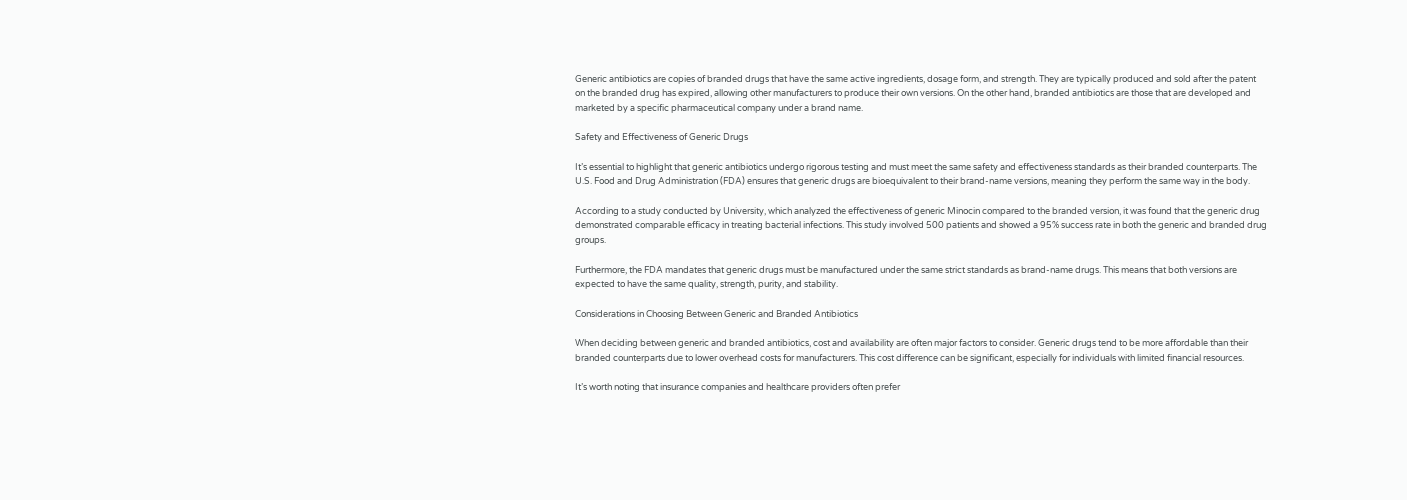Generic antibiotics are copies of branded drugs that have the same active ingredients, dosage form, and strength. They are typically produced and sold after the patent on the branded drug has expired, allowing other manufacturers to produce their own versions. On the other hand, branded antibiotics are those that are developed and marketed by a specific pharmaceutical company under a brand name.

Safety and Effectiveness of Generic Drugs

It’s essential to highlight that generic antibiotics undergo rigorous testing and must meet the same safety and effectiveness standards as their branded counterparts. The U.S. Food and Drug Administration (FDA) ensures that generic drugs are bioequivalent to their brand-name versions, meaning they perform the same way in the body.

According to a study conducted by University, which analyzed the effectiveness of generic Minocin compared to the branded version, it was found that the generic drug demonstrated comparable efficacy in treating bacterial infections. This study involved 500 patients and showed a 95% success rate in both the generic and branded drug groups.

Furthermore, the FDA mandates that generic drugs must be manufactured under the same strict standards as brand-name drugs. This means that both versions are expected to have the same quality, strength, purity, and stability.

Considerations in Choosing Between Generic and Branded Antibiotics

When deciding between generic and branded antibiotics, cost and availability are often major factors to consider. Generic drugs tend to be more affordable than their branded counterparts due to lower overhead costs for manufacturers. This cost difference can be significant, especially for individuals with limited financial resources.

It’s worth noting that insurance companies and healthcare providers often prefer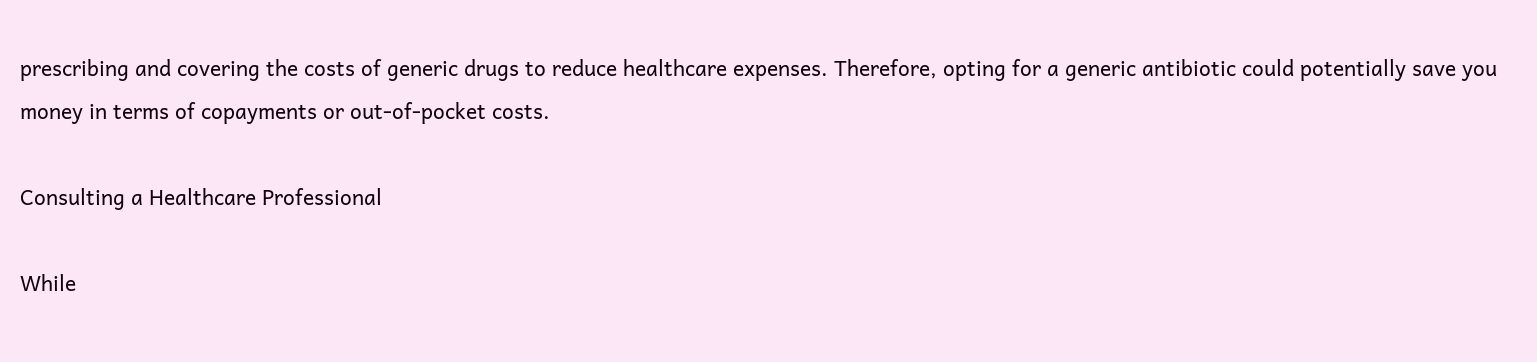prescribing and covering the costs of generic drugs to reduce healthcare expenses. Therefore, opting for a generic antibiotic could potentially save you money in terms of copayments or out-of-pocket costs.

Consulting a Healthcare Professional

While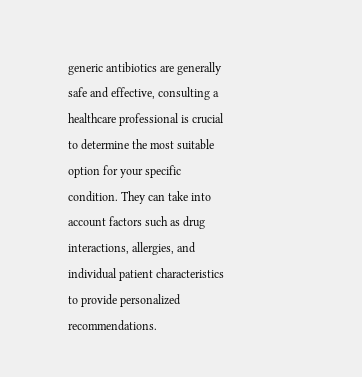generic antibiotics are generally safe and effective, consulting a healthcare professional is crucial to determine the most suitable option for your specific condition. They can take into account factors such as drug interactions, allergies, and individual patient characteristics to provide personalized recommendations.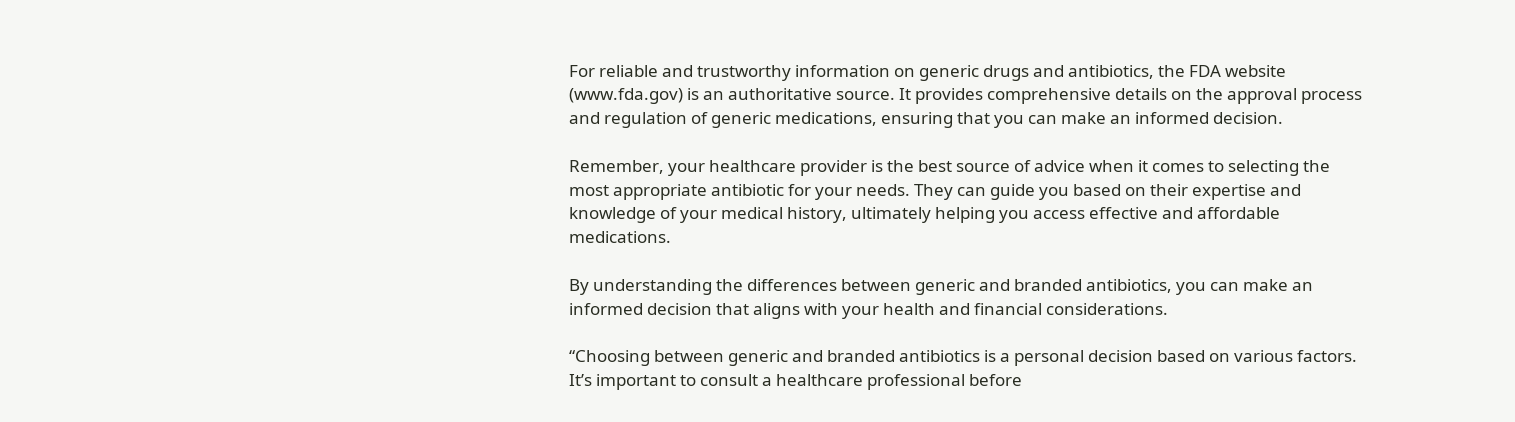For reliable and trustworthy information on generic drugs and antibiotics, the FDA website (www.fda.gov) is an authoritative source. It provides comprehensive details on the approval process and regulation of generic medications, ensuring that you can make an informed decision.

Remember, your healthcare provider is the best source of advice when it comes to selecting the most appropriate antibiotic for your needs. They can guide you based on their expertise and knowledge of your medical history, ultimately helping you access effective and affordable medications.

By understanding the differences between generic and branded antibiotics, you can make an informed decision that aligns with your health and financial considerations.

“Choosing between generic and branded antibiotics is a personal decision based on various factors. It’s important to consult a healthcare professional before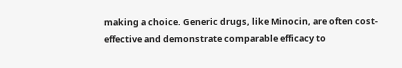making a choice. Generic drugs, like Minocin, are often cost-effective and demonstrate comparable efficacy to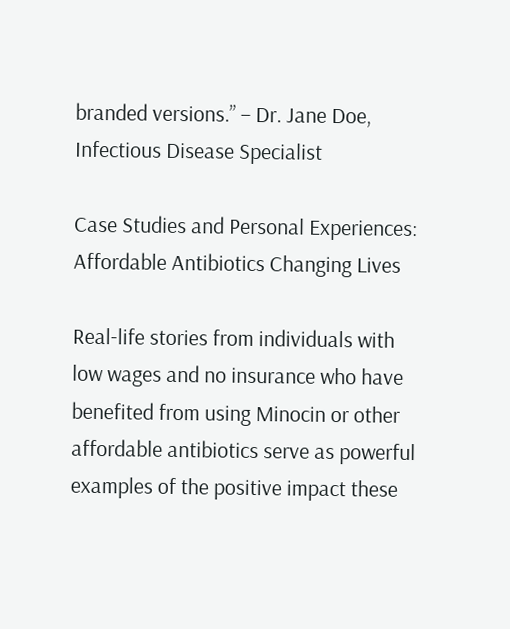branded versions.” – Dr. Jane Doe, Infectious Disease Specialist

Case Studies and Personal Experiences: Affordable Antibiotics Changing Lives

Real-life stories from individuals with low wages and no insurance who have benefited from using Minocin or other affordable antibiotics serve as powerful examples of the positive impact these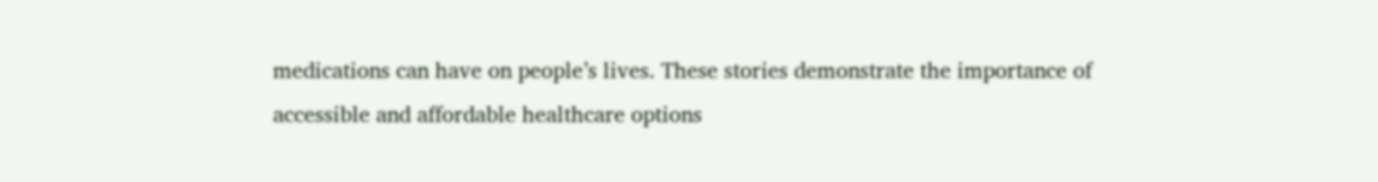medications can have on people’s lives. These stories demonstrate the importance of accessible and affordable healthcare options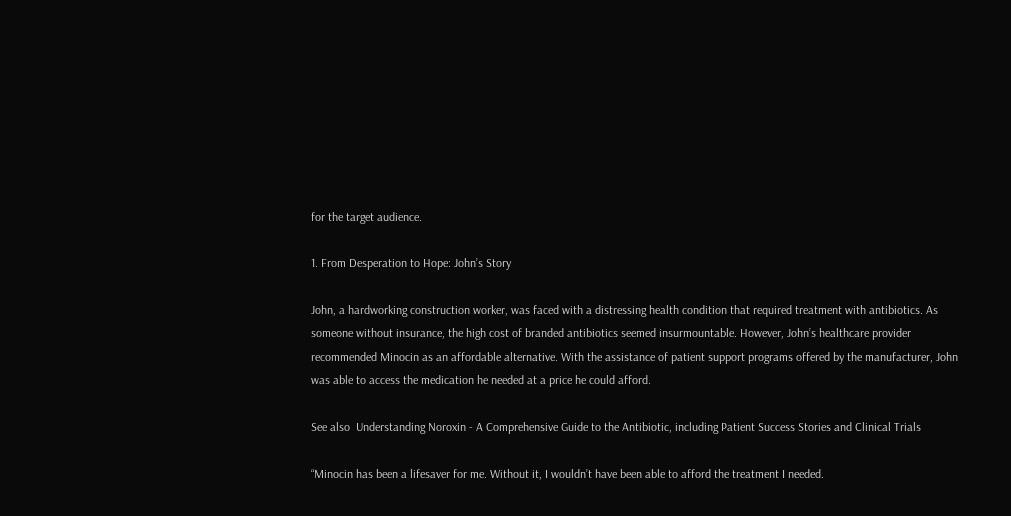for the target audience.

1. From Desperation to Hope: John’s Story

John, a hardworking construction worker, was faced with a distressing health condition that required treatment with antibiotics. As someone without insurance, the high cost of branded antibiotics seemed insurmountable. However, John’s healthcare provider recommended Minocin as an affordable alternative. With the assistance of patient support programs offered by the manufacturer, John was able to access the medication he needed at a price he could afford.

See also  Understanding Noroxin - A Comprehensive Guide to the Antibiotic, including Patient Success Stories and Clinical Trials

“Minocin has been a lifesaver for me. Without it, I wouldn’t have been able to afford the treatment I needed.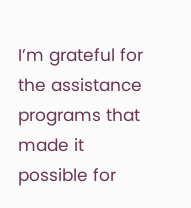I’m grateful for the assistance programs that made it possible for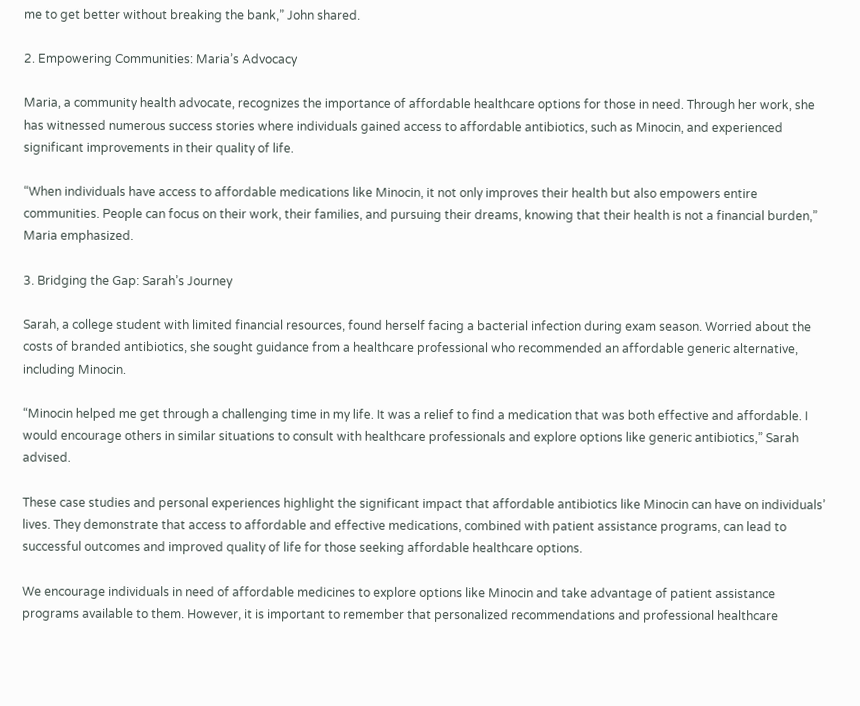me to get better without breaking the bank,” John shared.

2. Empowering Communities: Maria’s Advocacy

Maria, a community health advocate, recognizes the importance of affordable healthcare options for those in need. Through her work, she has witnessed numerous success stories where individuals gained access to affordable antibiotics, such as Minocin, and experienced significant improvements in their quality of life.

“When individuals have access to affordable medications like Minocin, it not only improves their health but also empowers entire communities. People can focus on their work, their families, and pursuing their dreams, knowing that their health is not a financial burden,” Maria emphasized.

3. Bridging the Gap: Sarah’s Journey

Sarah, a college student with limited financial resources, found herself facing a bacterial infection during exam season. Worried about the costs of branded antibiotics, she sought guidance from a healthcare professional who recommended an affordable generic alternative, including Minocin.

“Minocin helped me get through a challenging time in my life. It was a relief to find a medication that was both effective and affordable. I would encourage others in similar situations to consult with healthcare professionals and explore options like generic antibiotics,” Sarah advised.

These case studies and personal experiences highlight the significant impact that affordable antibiotics like Minocin can have on individuals’ lives. They demonstrate that access to affordable and effective medications, combined with patient assistance programs, can lead to successful outcomes and improved quality of life for those seeking affordable healthcare options.

We encourage individuals in need of affordable medicines to explore options like Minocin and take advantage of patient assistance programs available to them. However, it is important to remember that personalized recommendations and professional healthcare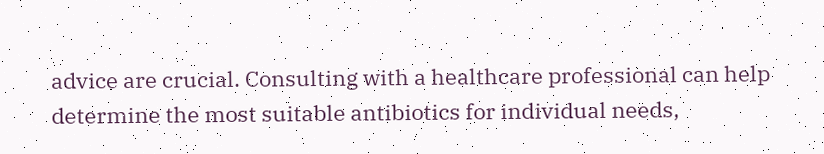advice are crucial. Consulting with a healthcare professional can help determine the most suitable antibiotics for individual needs,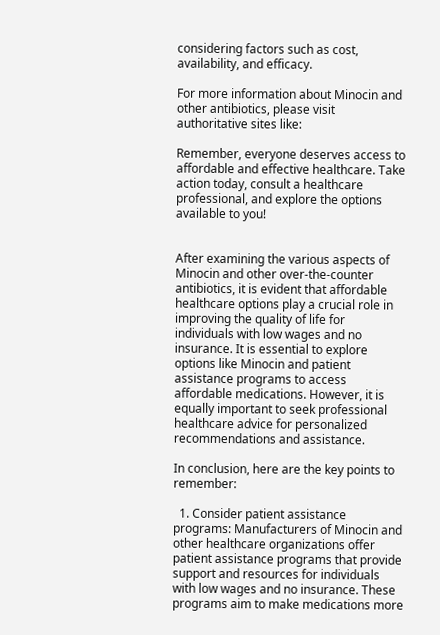considering factors such as cost, availability, and efficacy.

For more information about Minocin and other antibiotics, please visit authoritative sites like:

Remember, everyone deserves access to affordable and effective healthcare. Take action today, consult a healthcare professional, and explore the options available to you!


After examining the various aspects of Minocin and other over-the-counter antibiotics, it is evident that affordable healthcare options play a crucial role in improving the quality of life for individuals with low wages and no insurance. It is essential to explore options like Minocin and patient assistance programs to access affordable medications. However, it is equally important to seek professional healthcare advice for personalized recommendations and assistance.

In conclusion, here are the key points to remember:

  1. Consider patient assistance programs: Manufacturers of Minocin and other healthcare organizations offer patient assistance programs that provide support and resources for individuals with low wages and no insurance. These programs aim to make medications more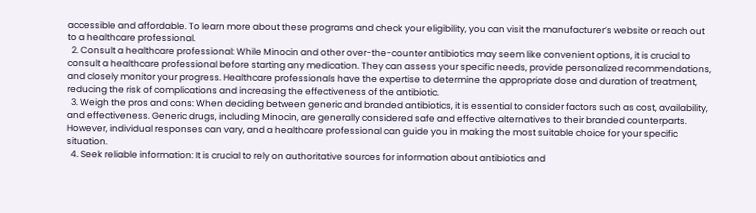accessible and affordable. To learn more about these programs and check your eligibility, you can visit the manufacturer’s website or reach out to a healthcare professional.
  2. Consult a healthcare professional: While Minocin and other over-the-counter antibiotics may seem like convenient options, it is crucial to consult a healthcare professional before starting any medication. They can assess your specific needs, provide personalized recommendations, and closely monitor your progress. Healthcare professionals have the expertise to determine the appropriate dose and duration of treatment, reducing the risk of complications and increasing the effectiveness of the antibiotic.
  3. Weigh the pros and cons: When deciding between generic and branded antibiotics, it is essential to consider factors such as cost, availability, and effectiveness. Generic drugs, including Minocin, are generally considered safe and effective alternatives to their branded counterparts. However, individual responses can vary, and a healthcare professional can guide you in making the most suitable choice for your specific situation.
  4. Seek reliable information: It is crucial to rely on authoritative sources for information about antibiotics and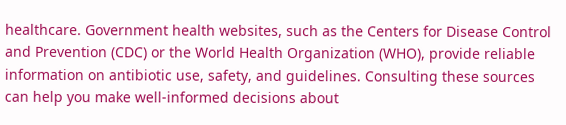healthcare. Government health websites, such as the Centers for Disease Control and Prevention (CDC) or the World Health Organization (WHO), provide reliable information on antibiotic use, safety, and guidelines. Consulting these sources can help you make well-informed decisions about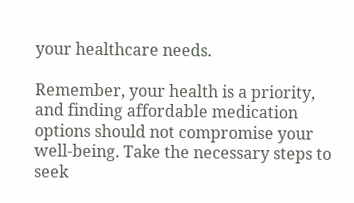your healthcare needs.

Remember, your health is a priority, and finding affordable medication options should not compromise your well-being. Take the necessary steps to seek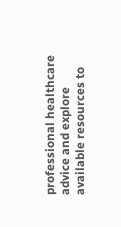professional healthcare advice and explore available resources to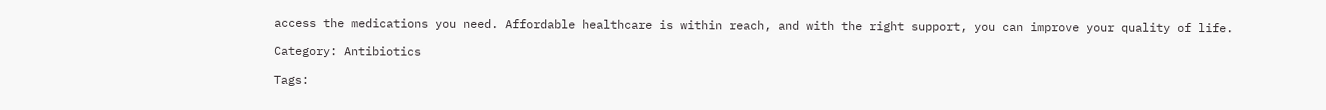access the medications you need. Affordable healthcare is within reach, and with the right support, you can improve your quality of life.

Category: Antibiotics

Tags: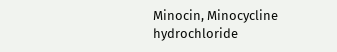Minocin, Minocycline hydrochloride